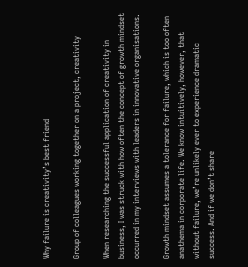Why failure is creativity’s best friend

Group of colleagues working together on a project, creativity

When researching the successful application of creativity in business, I was struck with how often the concept of growth mindset occurred in my interviews with leaders in innovative organisations.

Growth mindset assumes a tolerance for failure, which is too often anathema in corporate life. We know intuitively, however, that without failure, we’re unlikely ever to experience dramatic success. And if we don’t share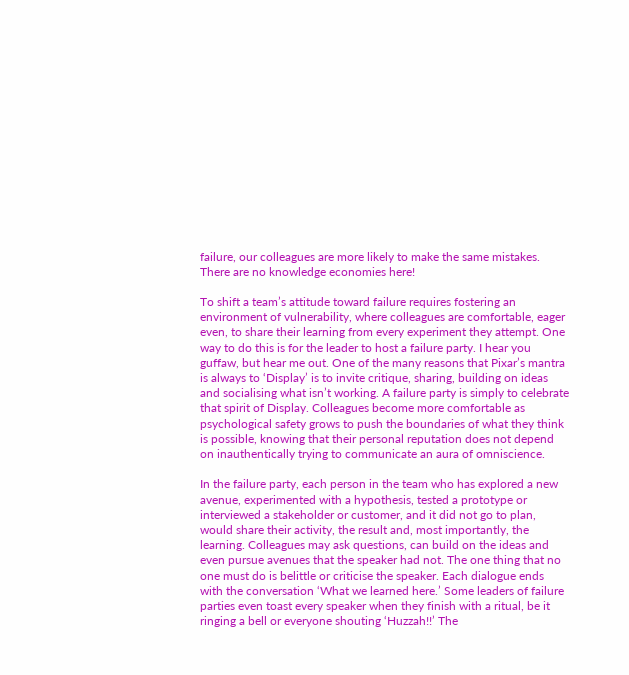failure, our colleagues are more likely to make the same mistakes. There are no knowledge economies here!

To shift a team’s attitude toward failure requires fostering an environment of vulnerability, where colleagues are comfortable, eager even, to share their learning from every experiment they attempt. One way to do this is for the leader to host a failure party. I hear you guffaw, but hear me out. One of the many reasons that Pixar’s mantra is always to ‘Display’ is to invite critique, sharing, building on ideas and socialising what isn’t working. A failure party is simply to celebrate that spirit of Display. Colleagues become more comfortable as psychological safety grows to push the boundaries of what they think is possible, knowing that their personal reputation does not depend on inauthentically trying to communicate an aura of omniscience.

In the failure party, each person in the team who has explored a new avenue, experimented with a hypothesis, tested a prototype or interviewed a stakeholder or customer, and it did not go to plan, would share their activity, the result and, most importantly, the learning. Colleagues may ask questions, can build on the ideas and even pursue avenues that the speaker had not. The one thing that no one must do is belittle or criticise the speaker. Each dialogue ends with the conversation ‘What we learned here.’ Some leaders of failure parties even toast every speaker when they finish with a ritual, be it ringing a bell or everyone shouting ‘Huzzah!!’ The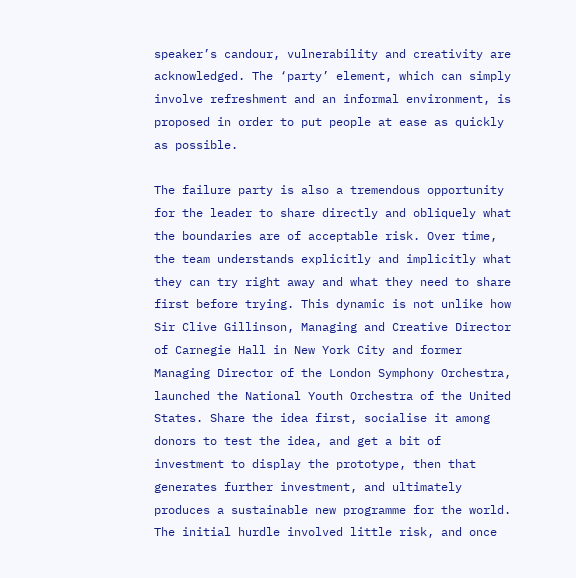speaker’s candour, vulnerability and creativity are acknowledged. The ‘party’ element, which can simply involve refreshment and an informal environment, is proposed in order to put people at ease as quickly as possible.

The failure party is also a tremendous opportunity for the leader to share directly and obliquely what the boundaries are of acceptable risk. Over time, the team understands explicitly and implicitly what they can try right away and what they need to share first before trying. This dynamic is not unlike how Sir Clive Gillinson, Managing and Creative Director of Carnegie Hall in New York City and former Managing Director of the London Symphony Orchestra, launched the National Youth Orchestra of the United States. Share the idea first, socialise it among donors to test the idea, and get a bit of investment to display the prototype, then that generates further investment, and ultimately produces a sustainable new programme for the world. The initial hurdle involved little risk, and once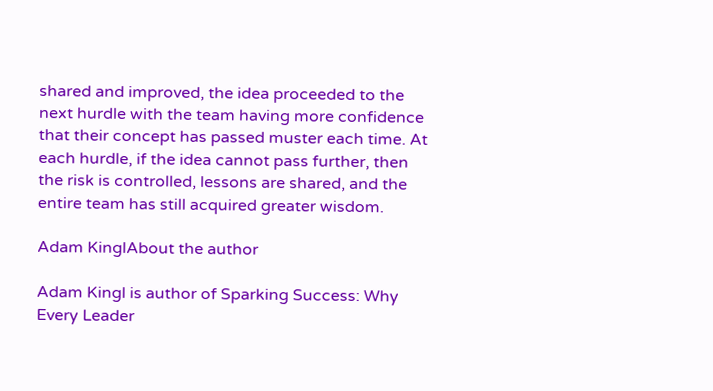shared and improved, the idea proceeded to the next hurdle with the team having more confidence that their concept has passed muster each time. At each hurdle, if the idea cannot pass further, then the risk is controlled, lessons are shared, and the entire team has still acquired greater wisdom.

Adam KinglAbout the author

Adam Kingl is author of Sparking Success: Why Every Leader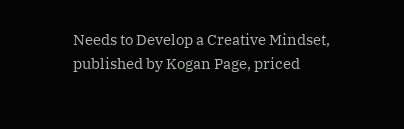Needs to Develop a Creative Mindset, published by Kogan Page, priced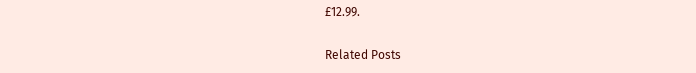£12.99.

Related Posts